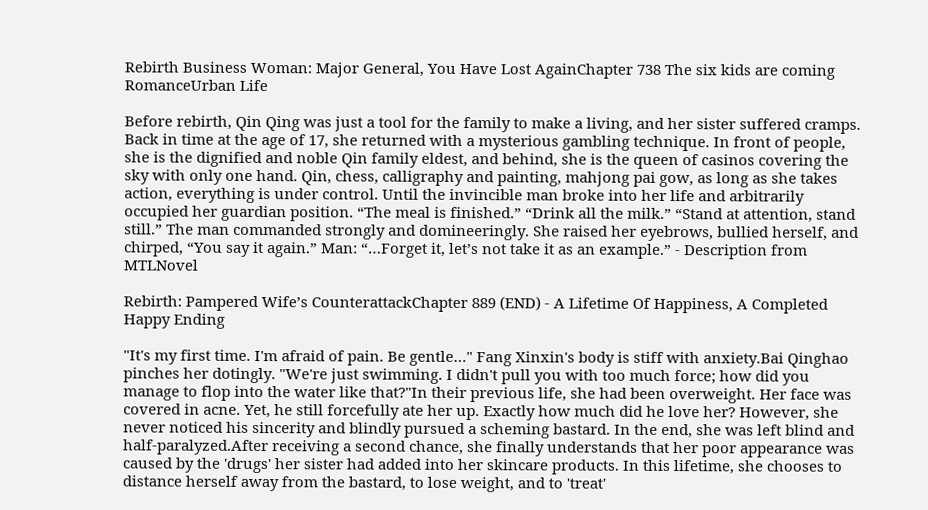Rebirth Business Woman: Major General, You Have Lost AgainChapter 738 The six kids are coming
RomanceUrban Life

Before rebirth, Qin Qing was just a tool for the family to make a living, and her sister suffered cramps. Back in time at the age of 17, she returned with a mysterious gambling technique. In front of people, she is the dignified and noble Qin family eldest, and behind, she is the queen of casinos covering the sky with only one hand. Qin, chess, calligraphy and painting, mahjong pai gow, as long as she takes action, everything is under control. Until the invincible man broke into her life and arbitrarily occupied her guardian position. “The meal is finished.” “Drink all the milk.” “Stand at attention, stand still.” The man commanded strongly and domineeringly. She raised her eyebrows, bullied herself, and chirped, “You say it again.” Man: “…Forget it, let’s not take it as an example.” - Description from MTLNovel

Rebirth: Pampered Wife’s CounterattackChapter 889 (END) - A Lifetime Of Happiness, A Completed Happy Ending

"It's my first time. I'm afraid of pain. Be gentle…" Fang Xinxin's body is stiff with anxiety.Bai Qinghao pinches her dotingly. "We're just swimming. I didn't pull you with too much force; how did you manage to flop into the water like that?"In their previous life, she had been overweight. Her face was covered in acne. Yet, he still forcefully ate her up. Exactly how much did he love her? However, she never noticed his sincerity and blindly pursued a scheming bastard. In the end, she was left blind and half-paralyzed.After receiving a second chance, she finally understands that her poor appearance was caused by the 'drugs' her sister had added into her skincare products. In this lifetime, she chooses to distance herself away from the bastard, to lose weight, and to 'treat'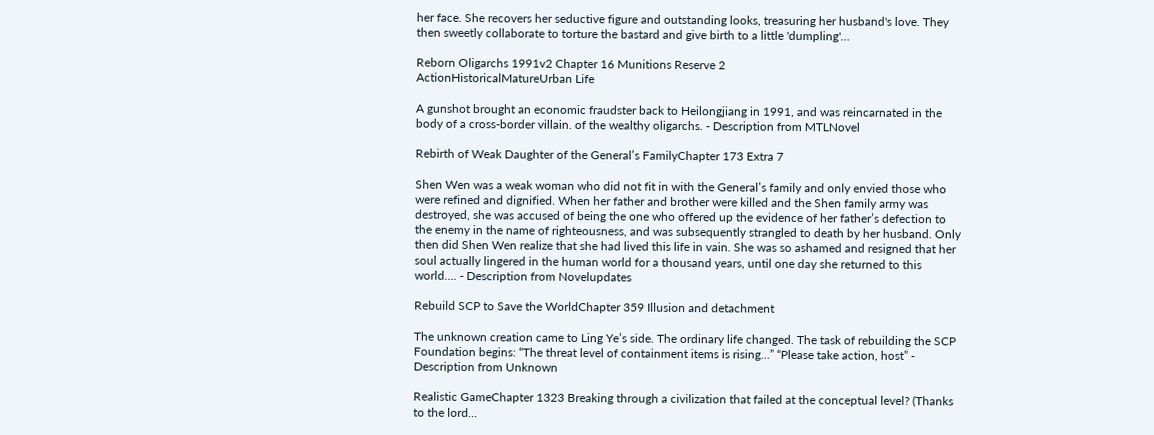her face. She recovers her seductive figure and outstanding looks, treasuring her husband's love. They then sweetly collaborate to torture the bastard and give birth to a little 'dumpling'…

Reborn Oligarchs 1991v2 Chapter 16 Munitions Reserve 2
ActionHistoricalMatureUrban Life

A gunshot brought an economic fraudster back to Heilongjiang in 1991, and was reincarnated in the body of a cross-border villain. of the wealthy oligarchs. - Description from MTLNovel

Rebirth of Weak Daughter of the General’s FamilyChapter 173 Extra 7

Shen Wen was a weak woman who did not fit in with the General’s family and only envied those who were refined and dignified. When her father and brother were killed and the Shen family army was destroyed, she was accused of being the one who offered up the evidence of her father’s defection to the enemy in the name of righteousness, and was subsequently strangled to death by her husband. Only then did Shen Wen realize that she had lived this life in vain. She was so ashamed and resigned that her soul actually lingered in the human world for a thousand years, until one day she returned to this world…. - Description from Novelupdates

Rebuild SCP to Save the WorldChapter 359 Illusion and detachment

The unknown creation came to Ling Ye’s side. The ordinary life changed. The task of rebuilding the SCP Foundation begins: “The threat level of containment items is rising…” “Please take action, host” - Description from Unknown

Realistic GameChapter 1323 Breaking through a civilization that failed at the conceptual level? (Thanks to the lord...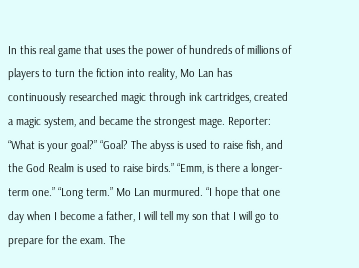In this real game that uses the power of hundreds of millions of players to turn the fiction into reality, Mo Lan has continuously researched magic through ink cartridges, created a magic system, and became the strongest mage. Reporter: “What is your goal?” “Goal? The abyss is used to raise fish, and the God Realm is used to raise birds.” “Emm, is there a longer-term one.” “Long term.” Mo Lan murmured. “I hope that one day when I become a father, I will tell my son that I will go to prepare for the exam. The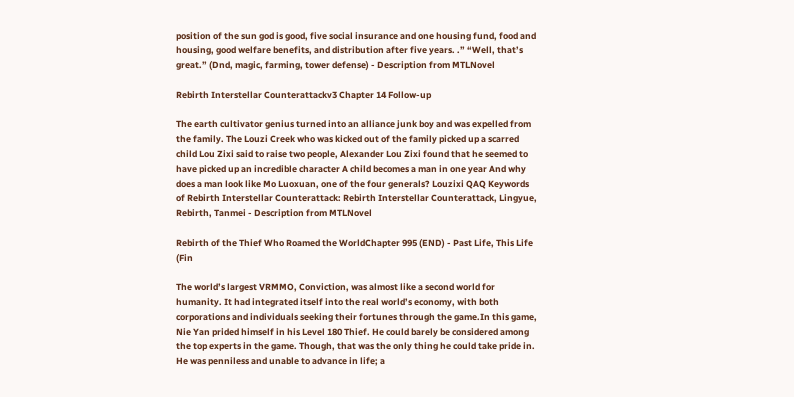position of the sun god is good, five social insurance and one housing fund, food and housing, good welfare benefits, and distribution after five years. .” “Well, that’s great.” (Dnd, magic, farming, tower defense) - Description from MTLNovel

Rebirth Interstellar Counterattackv3 Chapter 14 Follow-up

The earth cultivator genius turned into an alliance junk boy and was expelled from the family. The Louzi Creek who was kicked out of the family picked up a scarred child Lou Zixi said to raise two people, Alexander Lou Zixi found that he seemed to have picked up an incredible character A child becomes a man in one year And why does a man look like Mo Luoxuan, one of the four generals? Louzixi QAQ Keywords of Rebirth Interstellar Counterattack: Rebirth Interstellar Counterattack, Lingyue, Rebirth, Tanmei - Description from MTLNovel

Rebirth of the Thief Who Roamed the WorldChapter 995 (END) - Past Life, This Life (Fin

The world’s largest VRMMO, Conviction, was almost like a second world for humanity. It had integrated itself into the real world’s economy, with both corporations and individuals seeking their fortunes through the game.In this game, Nie Yan prided himself in his Level 180 Thief. He could barely be considered among the top experts in the game. Though, that was the only thing he could take pride in. He was penniless and unable to advance in life; a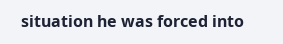situation he was forced into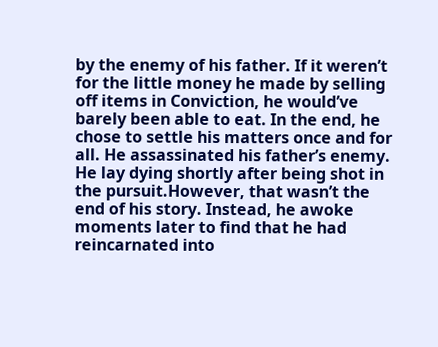by the enemy of his father. If it weren’t for the little money he made by selling off items in Conviction, he would’ve barely been able to eat. In the end, he chose to settle his matters once and for all. He assassinated his father’s enemy. He lay dying shortly after being shot in the pursuit.However, that wasn’t the end of his story. Instead, he awoke moments later to find that he had reincarnated into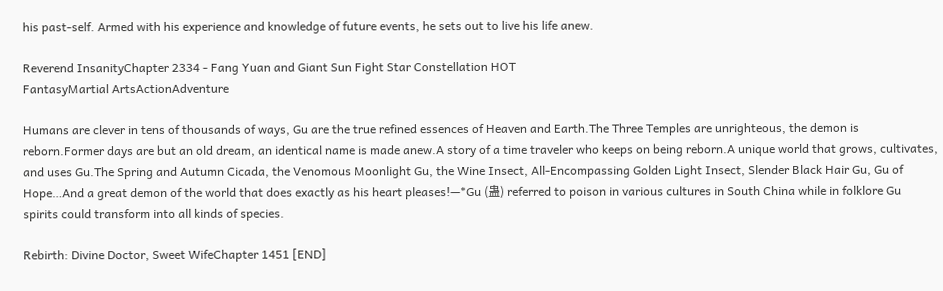his past-self. Armed with his experience and knowledge of future events, he sets out to live his life anew.

Reverend InsanityChapter 2334 - Fang Yuan and Giant Sun Fight Star Constellation HOT
FantasyMartial ArtsActionAdventure

Humans are clever in tens of thousands of ways, Gu are the true refined essences of Heaven and Earth.The Three Temples are unrighteous, the demon is reborn.Former days are but an old dream, an identical name is made anew.A story of a time traveler who keeps on being reborn.A unique world that grows, cultivates, and uses Gu.The Spring and Autumn Cicada, the Venomous Moonlight Gu, the Wine Insect, All-Encompassing Golden Light Insect, Slender Black Hair Gu, Gu of Hope…And a great demon of the world that does exactly as his heart pleases!—*Gu (蛊) referred to poison in various cultures in South China while in folklore Gu spirits could transform into all kinds of species.

Rebirth: Divine Doctor, Sweet WifeChapter 1451 [END]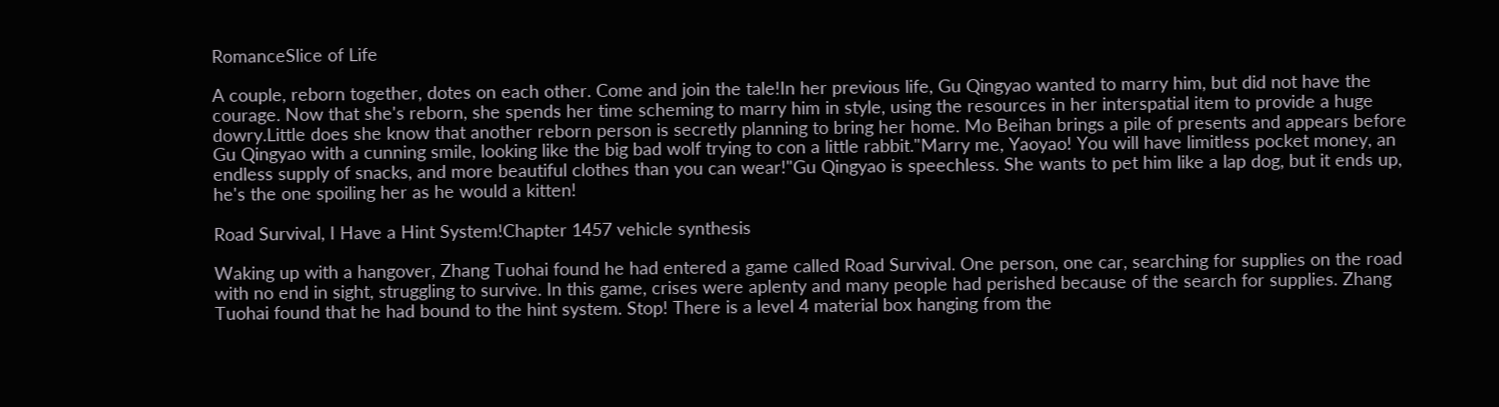RomanceSlice of Life

A couple, reborn together, dotes on each other. Come and join the tale!In her previous life, Gu Qingyao wanted to marry him, but did not have the courage. Now that she's reborn, she spends her time scheming to marry him in style, using the resources in her interspatial item to provide a huge dowry.Little does she know that another reborn person is secretly planning to bring her home. Mo Beihan brings a pile of presents and appears before Gu Qingyao with a cunning smile, looking like the big bad wolf trying to con a little rabbit."Marry me, Yaoyao! You will have limitless pocket money, an endless supply of snacks, and more beautiful clothes than you can wear!"Gu Qingyao is speechless. She wants to pet him like a lap dog, but it ends up, he's the one spoiling her as he would a kitten!

Road Survival, I Have a Hint System!Chapter 1457 vehicle synthesis

Waking up with a hangover, Zhang Tuohai found he had entered a game called Road Survival. One person, one car, searching for supplies on the road with no end in sight, struggling to survive. In this game, crises were aplenty and many people had perished because of the search for supplies. Zhang Tuohai found that he had bound to the hint system. Stop! There is a level 4 material box hanging from the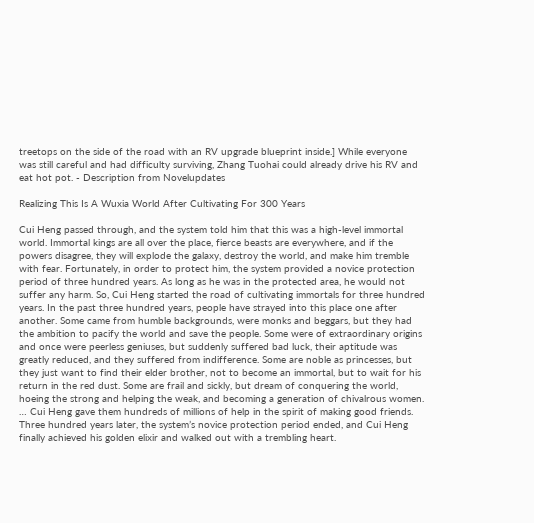treetops on the side of the road with an RV upgrade blueprint inside.] While everyone was still careful and had difficulty surviving, Zhang Tuohai could already drive his RV and eat hot pot. - Description from Novelupdates

Realizing This Is A Wuxia World After Cultivating For 300 Years

Cui Heng passed through, and the system told him that this was a high-level immortal world. Immortal kings are all over the place, fierce beasts are everywhere, and if the powers disagree, they will explode the galaxy, destroy the world, and make him tremble with fear. Fortunately, in order to protect him, the system provided a novice protection period of three hundred years. As long as he was in the protected area, he would not suffer any harm. So, Cui Heng started the road of cultivating immortals for three hundred years. In the past three hundred years, people have strayed into this place one after another. Some came from humble backgrounds, were monks and beggars, but they had the ambition to pacify the world and save the people. Some were of extraordinary origins and once were peerless geniuses, but suddenly suffered bad luck, their aptitude was greatly reduced, and they suffered from indifference. Some are noble as princesses, but they just want to find their elder brother, not to become an immortal, but to wait for his return in the red dust. Some are frail and sickly, but dream of conquering the world, hoeing the strong and helping the weak, and becoming a generation of chivalrous women. … Cui Heng gave them hundreds of millions of help in the spirit of making good friends. Three hundred years later, the system’s novice protection period ended, and Cui Heng finally achieved his golden elixir and walked out with a trembling heart.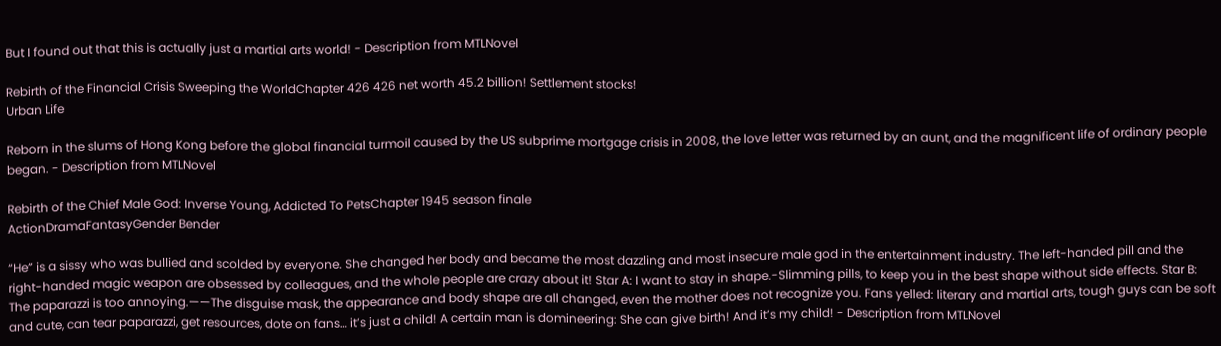But I found out that this is actually just a martial arts world! - Description from MTLNovel

Rebirth of the Financial Crisis Sweeping the WorldChapter 426 426 net worth 45.2 billion! Settlement stocks!
Urban Life

Reborn in the slums of Hong Kong before the global financial turmoil caused by the US subprime mortgage crisis in 2008, the love letter was returned by an aunt, and the magnificent life of ordinary people began. - Description from MTLNovel

Rebirth of the Chief Male God: Inverse Young, Addicted To PetsChapter 1945 season finale
ActionDramaFantasyGender Bender

“He” is a sissy who was bullied and scolded by everyone. She changed her body and became the most dazzling and most insecure male god in the entertainment industry. The left-handed pill and the right-handed magic weapon are obsessed by colleagues, and the whole people are crazy about it! Star A: I want to stay in shape.-Slimming pills, to keep you in the best shape without side effects. Star B: The paparazzi is too annoying.——The disguise mask, the appearance and body shape are all changed, even the mother does not recognize you. Fans yelled: literary and martial arts, tough guys can be soft and cute, can tear paparazzi, get resources, dote on fans… it’s just a child! A certain man is domineering: She can give birth! And it’s my child! - Description from MTLNovel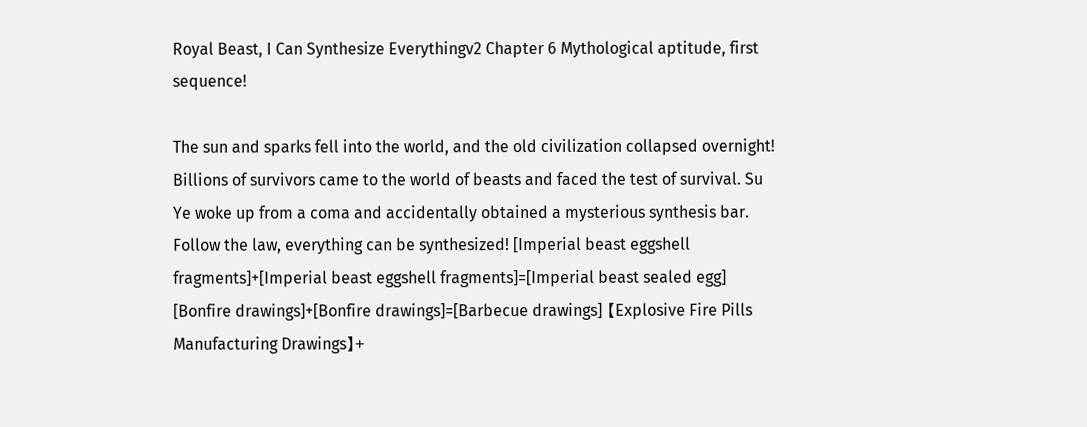Royal Beast, I Can Synthesize Everythingv2 Chapter 6 Mythological aptitude, first sequence!

The sun and sparks fell into the world, and the old civilization collapsed overnight! Billions of survivors came to the world of beasts and faced the test of survival. Su Ye woke up from a coma and accidentally obtained a mysterious synthesis bar. Follow the law, everything can be synthesized! [Imperial beast eggshell fragments]+[Imperial beast eggshell fragments]=[Imperial beast sealed egg] [Bonfire drawings]+[Bonfire drawings]=[Barbecue drawings] 【Explosive Fire Pills Manufacturing Drawings】+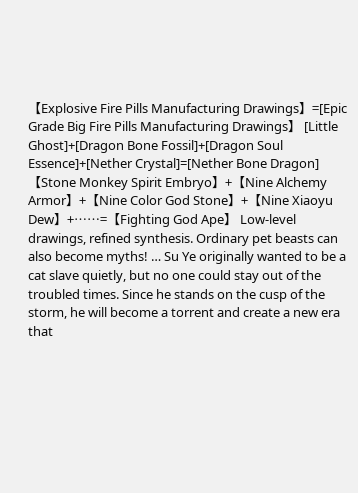【Explosive Fire Pills Manufacturing Drawings】=[Epic Grade Big Fire Pills Manufacturing Drawings】 [Little Ghost]+[Dragon Bone Fossil]+[Dragon Soul Essence]+[Nether Crystal]=[Nether Bone Dragon] 【Stone Monkey Spirit Embryo】+【Nine Alchemy Armor】+【Nine Color God Stone】+【Nine Xiaoyu Dew】+……=【Fighting God Ape】 Low-level drawings, refined synthesis. Ordinary pet beasts can also become myths! … Su Ye originally wanted to be a cat slave quietly, but no one could stay out of the troubled times. Since he stands on the cusp of the storm, he will become a torrent and create a new era that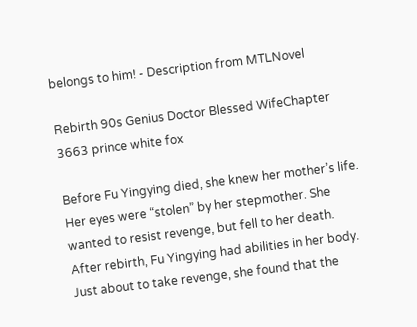belongs to him! - Description from MTLNovel

Rebirth 90s Genius Doctor Blessed WifeChapter 3663 prince white fox

Before Fu Yingying died, she knew her mother’s life. Her eyes were “stolen” by her stepmother. She wanted to resist revenge, but fell to her death. After rebirth, Fu Yingying had abilities in her body. Just about to take revenge, she found that the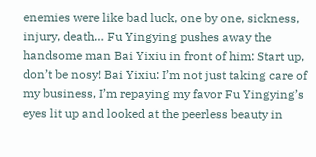enemies were like bad luck, one by one, sickness, injury, death… Fu Yingying pushes away the handsome man Bai Yixiu in front of him: Start up, don’t be nosy! Bai Yixiu: I’m not just taking care of my business, I’m repaying my favor Fu Yingying’s eyes lit up and looked at the peerless beauty in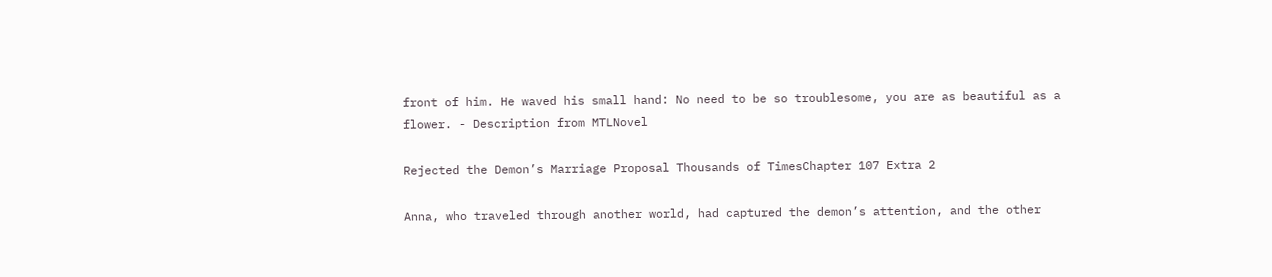front of him. He waved his small hand: No need to be so troublesome, you are as beautiful as a flower. - Description from MTLNovel

Rejected the Demon’s Marriage Proposal Thousands of TimesChapter 107 Extra 2

Anna, who traveled through another world, had captured the demon’s attention, and the other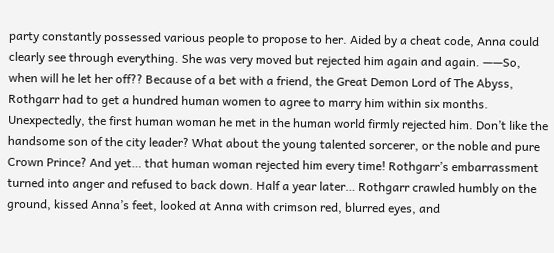party constantly possessed various people to propose to her. Aided by a cheat code, Anna could clearly see through everything. She was very moved but rejected him again and again. ——So, when will he let her off?? Because of a bet with a friend, the Great Demon Lord of The Abyss, Rothgarr had to get a hundred human women to agree to marry him within six months. Unexpectedly, the first human woman he met in the human world firmly rejected him. Don’t like the handsome son of the city leader? What about the young talented sorcerer, or the noble and pure Crown Prince? And yet… that human woman rejected him every time! Rothgarr’s embarrassment turned into anger and refused to back down. Half a year later… Rothgarr crawled humbly on the ground, kissed Anna’s feet, looked at Anna with crimson red, blurred eyes, and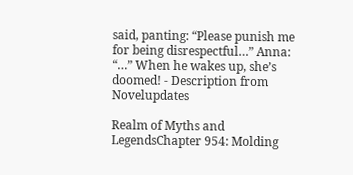said, panting: “Please punish me for being disrespectful…” Anna: “…” When he wakes up, she’s doomed! - Description from Novelupdates

Realm of Myths and LegendsChapter 954: Molding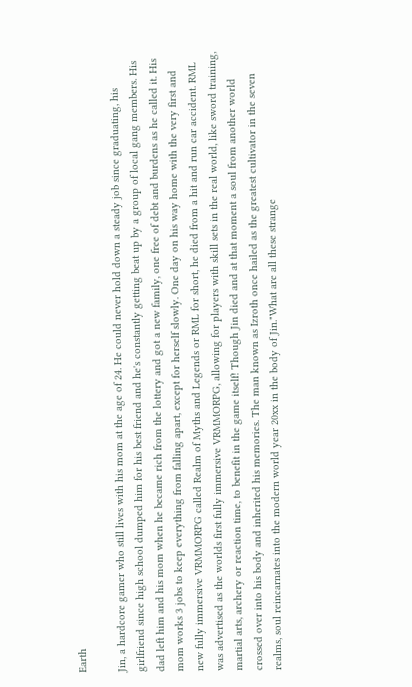Earth

Jin, a hardcore gamer who still lives with his mom at the age of 24. He could never hold down a steady job since graduating, his girlfriend since high school dumped him for his best friend and he's constantly getting beat up by a group of local gang members. His dad left him and his mom when he became rich from the lottery and got a new family, one free of debt and burdens as he called it. His mom works 3 jobs to keep everything from falling apart, except for herself slowly. One day on his way home with the very first and new fully immersive VRMMORPG called Realm of Myths and Legends or RML for short, he died from a hit and run car accident. RML was advertised as the worlds first fully immersive VRMMORPG, allowing for players with skill sets in the real world, like sword training, martial arts, archery or reaction time, to benefit in the game itself! Though Jin died and at that moment a soul from another world crossed over into his body and inherited his memories. The man known as Izroth once hailed as the greatest cultivator in the seven realms, soul reincarnates into the modern world year 20xx in the body of Jin."What are all these strange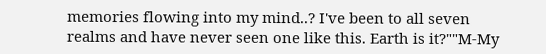memories flowing into my mind..? I've been to all seven realms and have never seen one like this. Earth is it?""M-My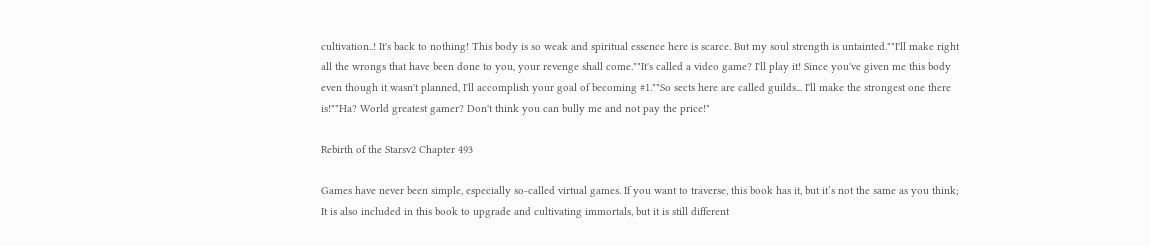cultivation..! It's back to nothing! This body is so weak and spiritual essence here is scarce. But my soul strength is untainted.""I'll make right all the wrongs that have been done to you, your revenge shall come.""It's called a video game? I'll play it! Since you've given me this body even though it wasn't planned, I'll accomplish your goal of becoming #1.""So sects here are called guilds... I'll make the strongest one there is!""Ha? World greatest gamer? Don't think you can bully me and not pay the price!"

Rebirth of the Starsv2 Chapter 493

Games have never been simple, especially so-called virtual games. If you want to traverse, this book has it, but it’s not the same as you think; It is also included in this book to upgrade and cultivating immortals, but it is still different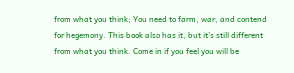from what you think; You need to farm, war, and contend for hegemony. This book also has it, but it’s still different from what you think. Come in if you feel you will be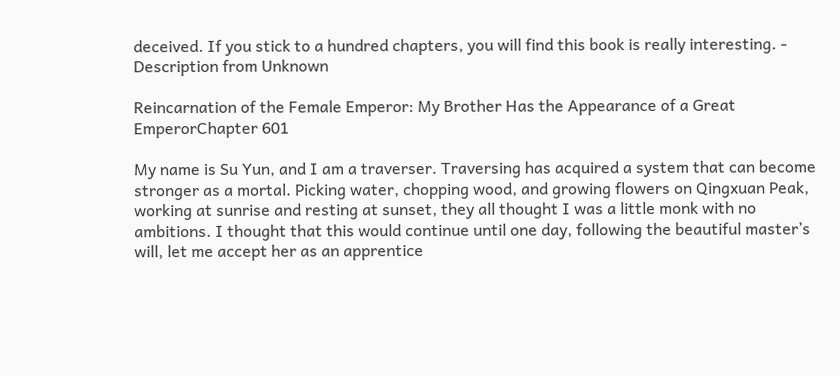deceived. If you stick to a hundred chapters, you will find this book is really interesting. - Description from Unknown

Reincarnation of the Female Emperor: My Brother Has the Appearance of a Great EmperorChapter 601

My name is Su Yun, and I am a traverser. Traversing has acquired a system that can become stronger as a mortal. Picking water, chopping wood, and growing flowers on Qingxuan Peak, working at sunrise and resting at sunset, they all thought I was a little monk with no ambitions. I thought that this would continue until one day, following the beautiful master’s will, let me accept her as an apprentice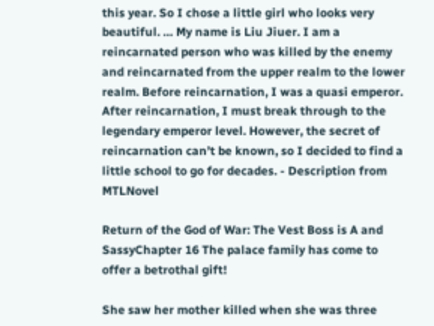this year. So I chose a little girl who looks very beautiful. … My name is Liu Jiuer. I am a reincarnated person who was killed by the enemy and reincarnated from the upper realm to the lower realm. Before reincarnation, I was a quasi emperor. After reincarnation, I must break through to the legendary emperor level. However, the secret of reincarnation can’t be known, so I decided to find a little school to go for decades. - Description from MTLNovel

Return of the God of War: The Vest Boss is A and SassyChapter 16 The palace family has come to offer a betrothal gift!

She saw her mother killed when she was three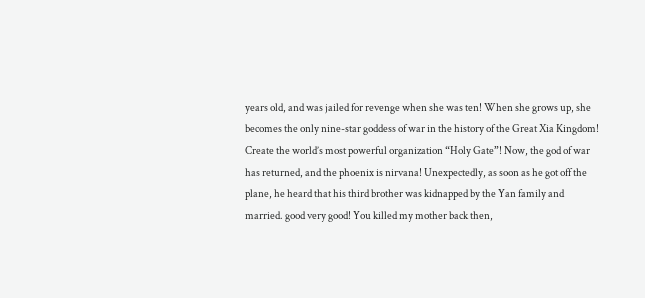years old, and was jailed for revenge when she was ten! When she grows up, she becomes the only nine-star goddess of war in the history of the Great Xia Kingdom! Create the world’s most powerful organization “Holy Gate”! Now, the god of war has returned, and the phoenix is nirvana! Unexpectedly, as soon as he got off the plane, he heard that his third brother was kidnapped by the Yan family and married. good very good! You killed my mother back then,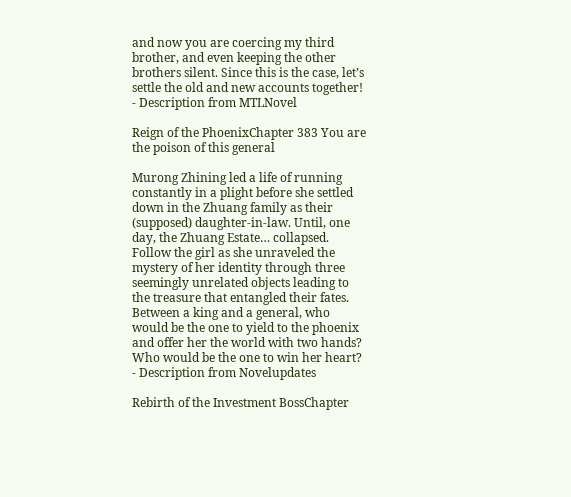and now you are coercing my third brother, and even keeping the other brothers silent. Since this is the case, let’s settle the old and new accounts together! - Description from MTLNovel

Reign of the PhoenixChapter 383 You are the poison of this general

Murong Zhining led a life of running constantly in a plight before she settled down in the Zhuang family as their (supposed) daughter-in-law. Until, one day, the Zhuang Estate… collapsed. Follow the girl as she unraveled the mystery of her identity through three seemingly unrelated objects leading to the treasure that entangled their fates. Between a king and a general, who would be the one to yield to the phoenix and offer her the world with two hands? Who would be the one to win her heart? - Description from Novelupdates

Rebirth of the Investment BossChapter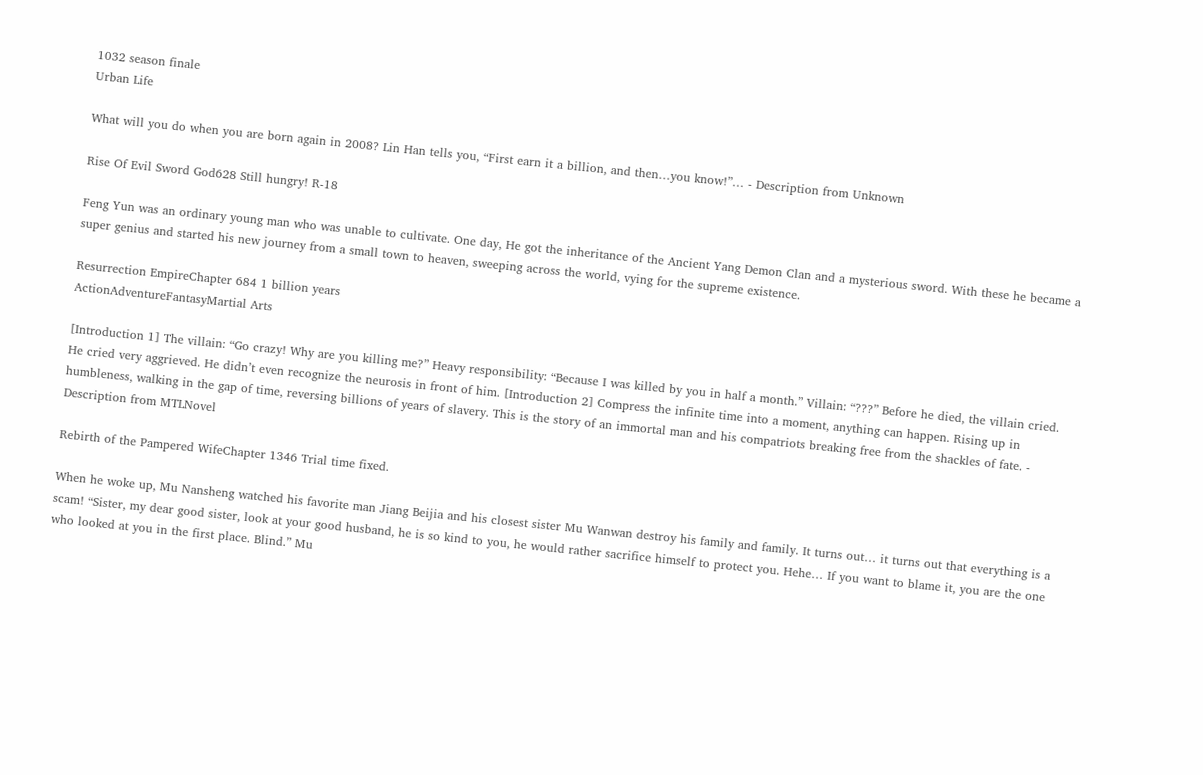1032 season finale
Urban Life

What will you do when you are born again in 2008? Lin Han tells you, “First earn it a billion, and then…you know!”… - Description from Unknown

Rise Of Evil Sword God628 Still hungry! R-18

Feng Yun was an ordinary young man who was unable to cultivate. One day, He got the inheritance of the Ancient Yang Demon Clan and a mysterious sword. With these he became a super genius and started his new journey from a small town to heaven, sweeping across the world, vying for the supreme existence.

Resurrection EmpireChapter 684 1 billion years
ActionAdventureFantasyMartial Arts

[Introduction 1] The villain: “Go crazy! Why are you killing me?” Heavy responsibility: “Because I was killed by you in half a month.” Villain: “???” Before he died, the villain cried. He cried very aggrieved. He didn’t even recognize the neurosis in front of him. [Introduction 2] Compress the infinite time into a moment, anything can happen. Rising up in humbleness, walking in the gap of time, reversing billions of years of slavery. This is the story of an immortal man and his compatriots breaking free from the shackles of fate. - Description from MTLNovel

Rebirth of the Pampered WifeChapter 1346 Trial time fixed.

When he woke up, Mu Nansheng watched his favorite man Jiang Beijia and his closest sister Mu Wanwan destroy his family and family. It turns out… it turns out that everything is a scam! “Sister, my dear good sister, look at your good husband, he is so kind to you, he would rather sacrifice himself to protect you. Hehe… If you want to blame it, you are the one who looked at you in the first place. Blind.” Mu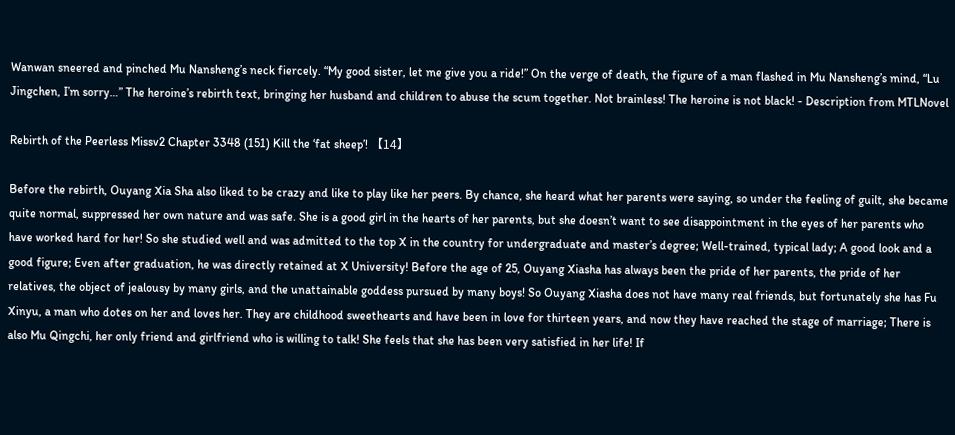Wanwan sneered and pinched Mu Nansheng’s neck fiercely. “My good sister, let me give you a ride!” On the verge of death, the figure of a man flashed in Mu Nansheng’s mind, “Lu Jingchen, I’m sorry…” The heroine’s rebirth text, bringing her husband and children to abuse the scum together. Not brainless! The heroine is not black! - Description from MTLNovel

Rebirth of the Peerless Missv2 Chapter 3348 (151) Kill the ‘fat sheep’! 【14】

Before the rebirth, Ouyang Xia Sha also liked to be crazy and like to play like her peers. By chance, she heard what her parents were saying, so under the feeling of guilt, she became quite normal, suppressed her own nature and was safe. She is a good girl in the hearts of her parents, but she doesn’t want to see disappointment in the eyes of her parents who have worked hard for her! So she studied well and was admitted to the top X in the country for undergraduate and master’s degree; Well-trained, typical lady; A good look and a good figure; Even after graduation, he was directly retained at X University! Before the age of 25, Ouyang Xiasha has always been the pride of her parents, the pride of her relatives, the object of jealousy by many girls, and the unattainable goddess pursued by many boys! So Ouyang Xiasha does not have many real friends, but fortunately she has Fu Xinyu, a man who dotes on her and loves her. They are childhood sweethearts and have been in love for thirteen years, and now they have reached the stage of marriage; There is also Mu Qingchi, her only friend and girlfriend who is willing to talk! She feels that she has been very satisfied in her life! If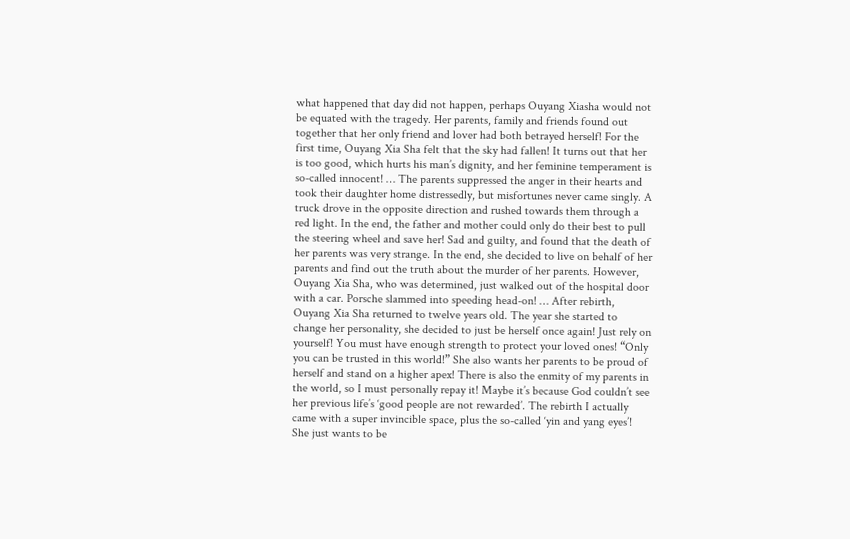what happened that day did not happen, perhaps Ouyang Xiasha would not be equated with the tragedy. Her parents, family and friends found out together that her only friend and lover had both betrayed herself! For the first time, Ouyang Xia Sha felt that the sky had fallen! It turns out that her is too good, which hurts his man’s dignity, and her feminine temperament is so-called innocent! … The parents suppressed the anger in their hearts and took their daughter home distressedly, but misfortunes never came singly. A truck drove in the opposite direction and rushed towards them through a red light. In the end, the father and mother could only do their best to pull the steering wheel and save her! Sad and guilty, and found that the death of her parents was very strange. In the end, she decided to live on behalf of her parents and find out the truth about the murder of her parents. However, Ouyang Xia Sha, who was determined, just walked out of the hospital door with a car. Porsche slammed into speeding head-on! … After rebirth, Ouyang Xia Sha returned to twelve years old. The year she started to change her personality, she decided to just be herself once again! Just rely on yourself! You must have enough strength to protect your loved ones! “Only you can be trusted in this world!” She also wants her parents to be proud of herself and stand on a higher apex! There is also the enmity of my parents in the world, so I must personally repay it! Maybe it’s because God couldn’t see her previous life’s ‘good people are not rewarded’. The rebirth I actually came with a super invincible space, plus the so-called ‘yin and yang eyes’! She just wants to be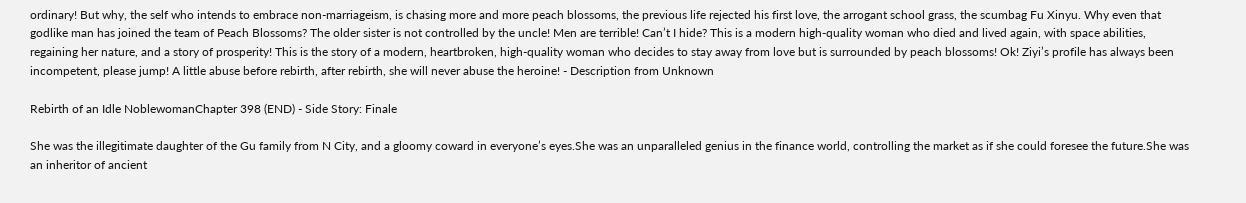ordinary! But why, the self who intends to embrace non-marriageism, is chasing more and more peach blossoms, the previous life rejected his first love, the arrogant school grass, the scumbag Fu Xinyu. Why even that godlike man has joined the team of Peach Blossoms? The older sister is not controlled by the uncle! Men are terrible! Can’t I hide? This is a modern high-quality woman who died and lived again, with space abilities, regaining her nature, and a story of prosperity! This is the story of a modern, heartbroken, high-quality woman who decides to stay away from love but is surrounded by peach blossoms! Ok! Ziyi’s profile has always been incompetent, please jump! A little abuse before rebirth, after rebirth, she will never abuse the heroine! - Description from Unknown

Rebirth of an Idle NoblewomanChapter 398 (END) - Side Story: Finale

She was the illegitimate daughter of the Gu family from N City, and a gloomy coward in everyone’s eyes.She was an unparalleled genius in the finance world, controlling the market as if she could foresee the future.She was an inheritor of ancient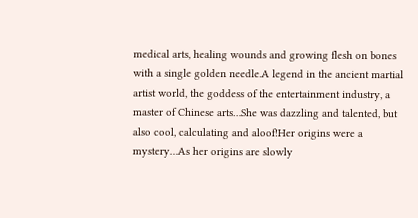medical arts, healing wounds and growing flesh on bones with a single golden needle.A legend in the ancient martial artist world, the goddess of the entertainment industry, a master of Chinese arts…She was dazzling and talented, but also cool, calculating and aloof!Her origins were a mystery…As her origins are slowly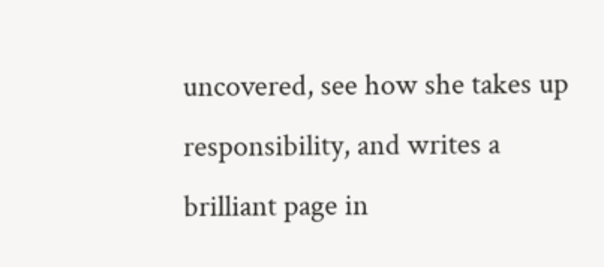uncovered, see how she takes up responsibility, and writes a brilliant page in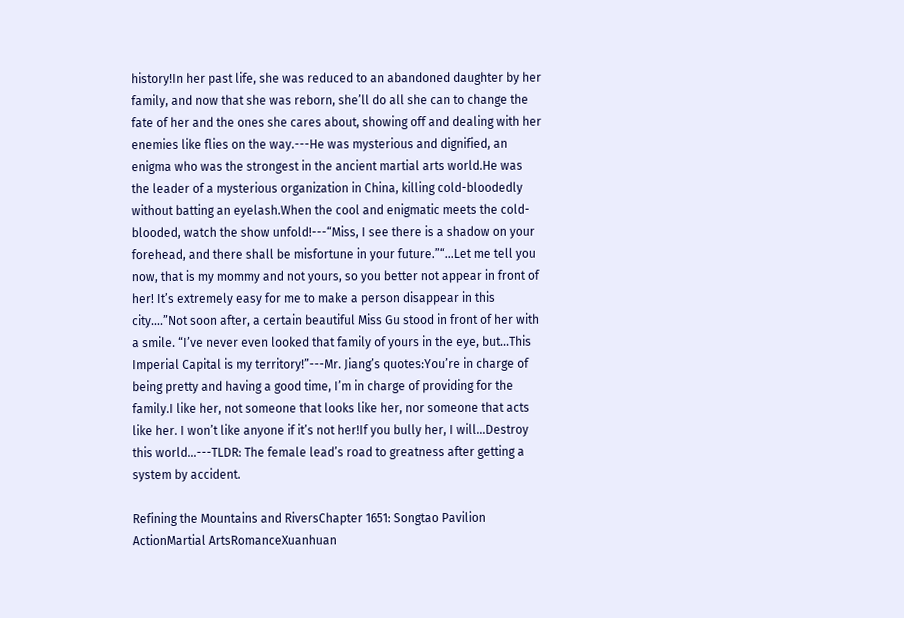history!In her past life, she was reduced to an abandoned daughter by her family, and now that she was reborn, she’ll do all she can to change the fate of her and the ones she cares about, showing off and dealing with her enemies like flies on the way.---He was mysterious and dignified, an enigma who was the strongest in the ancient martial arts world.He was the leader of a mysterious organization in China, killing cold-bloodedly without batting an eyelash.When the cool and enigmatic meets the cold-blooded, watch the show unfold!---“Miss, I see there is a shadow on your forehead, and there shall be misfortune in your future.”“...Let me tell you now, that is my mommy and not yours, so you better not appear in front of her! It’s extremely easy for me to make a person disappear in this city….”Not soon after, a certain beautiful Miss Gu stood in front of her with a smile. “I’ve never even looked that family of yours in the eye, but...This Imperial Capital is my territory!”---Mr. Jiang’s quotes:You’re in charge of being pretty and having a good time, I’m in charge of providing for the family.I like her, not someone that looks like her, nor someone that acts like her. I won’t like anyone if it’s not her!If you bully her, I will...Destroy this world…---TLDR: The female lead’s road to greatness after getting a system by accident.

Refining the Mountains and RiversChapter 1651: Songtao Pavilion
ActionMartial ArtsRomanceXuanhuan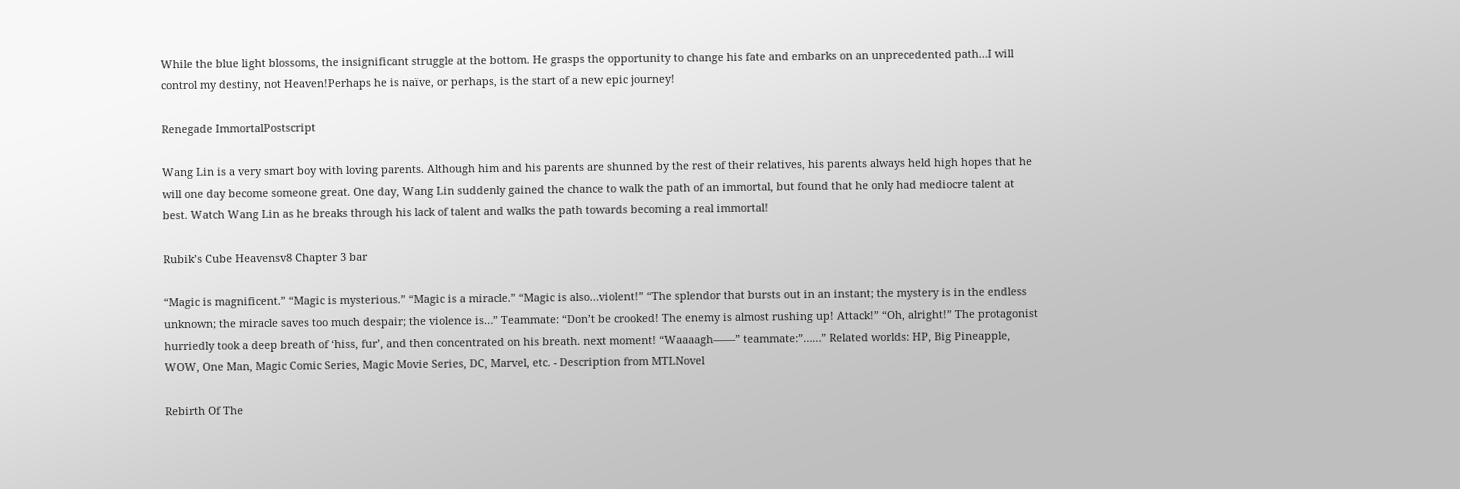While the blue light blossoms, the insignificant struggle at the bottom. He grasps the opportunity to change his fate and embarks on an unprecedented path…I will control my destiny, not Heaven!Perhaps he is naïve, or perhaps, is the start of a new epic journey!

Renegade ImmortalPostscript

Wang Lin is a very smart boy with loving parents. Although him and his parents are shunned by the rest of their relatives, his parents always held high hopes that he will one day become someone great. One day, Wang Lin suddenly gained the chance to walk the path of an immortal, but found that he only had mediocre talent at best. Watch Wang Lin as he breaks through his lack of talent and walks the path towards becoming a real immortal!

Rubik’s Cube Heavensv8 Chapter 3 bar

“Magic is magnificent.” “Magic is mysterious.” “Magic is a miracle.” “Magic is also…violent!” “The splendor that bursts out in an instant; the mystery is in the endless unknown; the miracle saves too much despair; the violence is…” Teammate: “Don’t be crooked! The enemy is almost rushing up! Attack!” “Oh, alright!” The protagonist hurriedly took a deep breath of ‘hiss, fur’, and then concentrated on his breath. next moment! “Waaaagh——” teammate:”……” Related worlds: HP, Big Pineapple, WOW, One Man, Magic Comic Series, Magic Movie Series, DC, Marvel, etc. - Description from MTLNovel

Rebirth Of The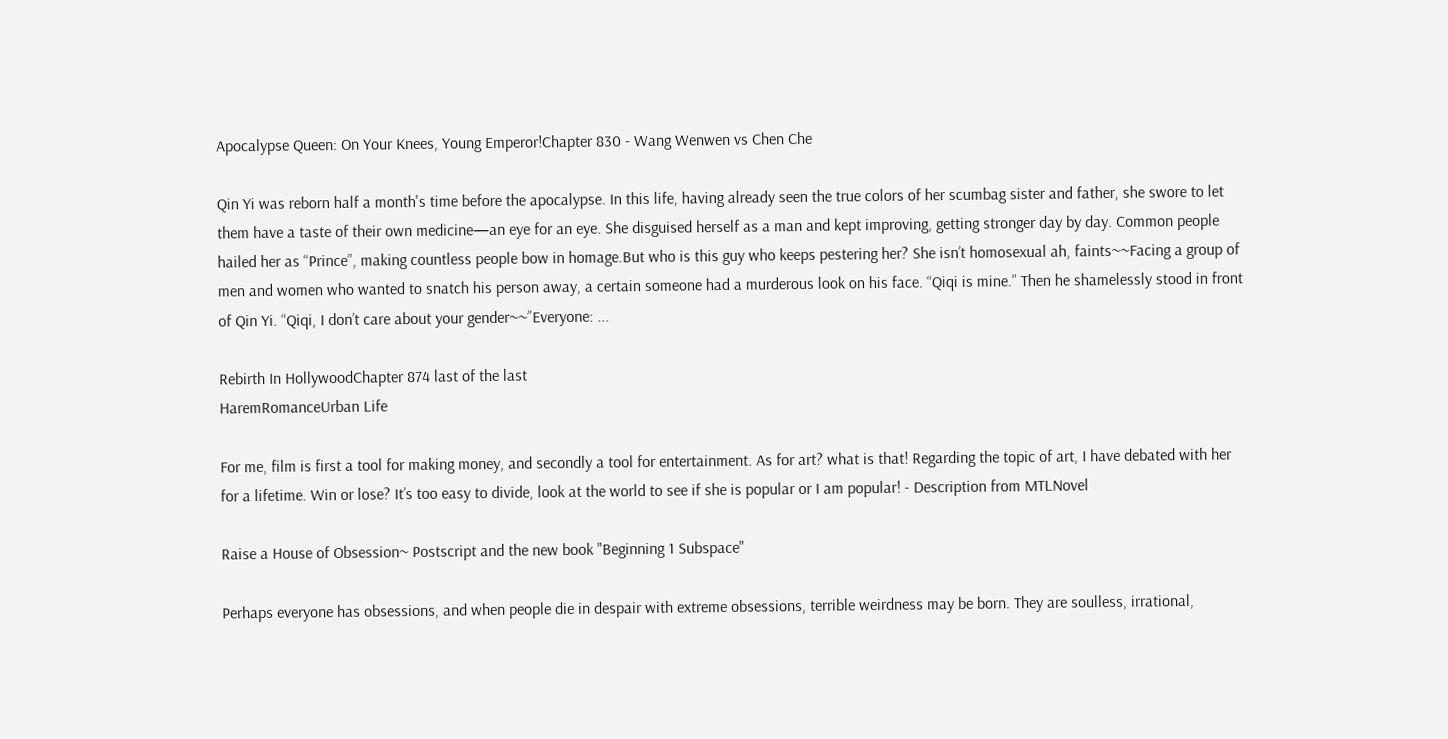Apocalypse Queen: On Your Knees, Young Emperor!Chapter 830 - Wang Wenwen vs Chen Che

Qin Yi was reborn half a month's time before the apocalypse. In this life, having already seen the true colors of her scumbag sister and father, she swore to let them have a taste of their own medicine—an eye for an eye. She disguised herself as a man and kept improving, getting stronger day by day. Common people hailed her as “Prince”, making countless people bow in homage.But who is this guy who keeps pestering her? She isn’t homosexual ah, faints~~Facing a group of men and women who wanted to snatch his person away, a certain someone had a murderous look on his face. “Qiqi is mine.” Then he shamelessly stood in front of Qin Yi. “Qiqi, I don’t care about your gender~~”Everyone: ...

Rebirth In HollywoodChapter 874 last of the last
HaremRomanceUrban Life

For me, film is first a tool for making money, and secondly a tool for entertainment. As for art? what is that! Regarding the topic of art, I have debated with her for a lifetime. Win or lose? It’s too easy to divide, look at the world to see if she is popular or I am popular! - Description from MTLNovel

Raise a House of Obsession~ Postscript and the new book "Beginning 1 Subspace"

Perhaps everyone has obsessions, and when people die in despair with extreme obsessions, terrible weirdness may be born. They are soulless, irrational,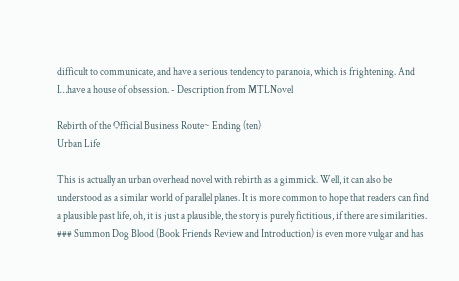difficult to communicate, and have a serious tendency to paranoia, which is frightening. And I…have a house of obsession. - Description from MTLNovel

Rebirth of the Official Business Route~ Ending (ten)
Urban Life

This is actually an urban overhead novel with rebirth as a gimmick. Well, it can also be understood as a similar world of parallel planes. It is more common to hope that readers can find a plausible past life, oh, it is just a plausible, the story is purely fictitious, if there are similarities. ### Summon Dog Blood (Book Friends Review and Introduction) is even more vulgar and has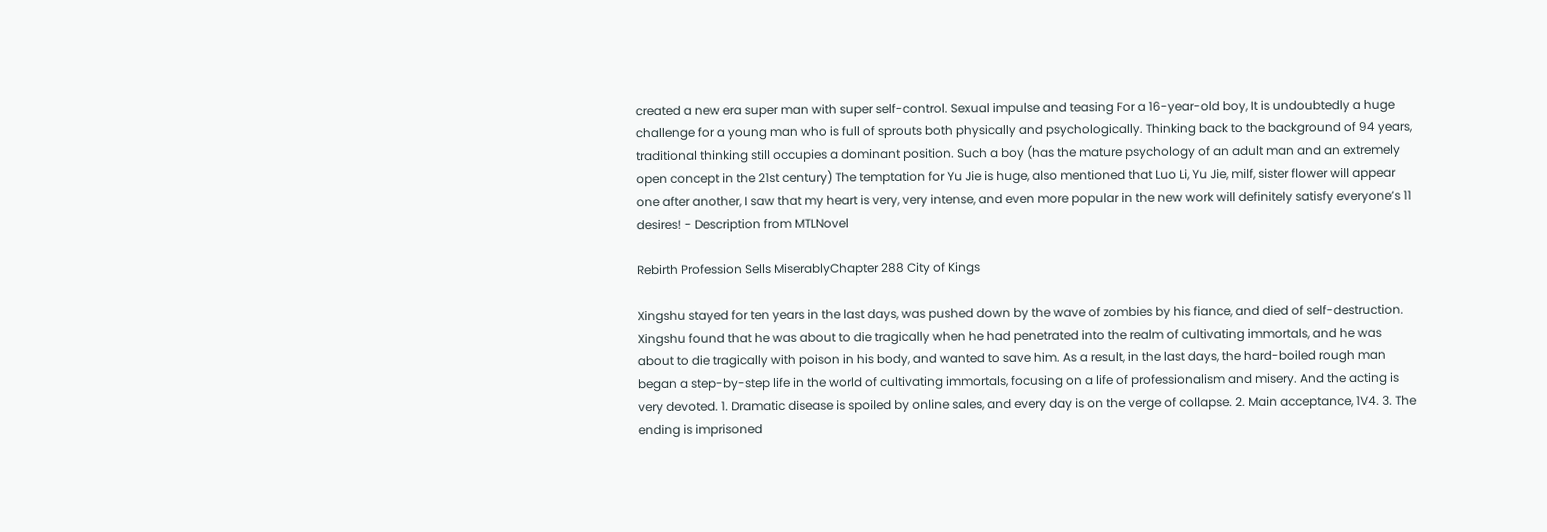created a new era super man with super self-control. Sexual impulse and teasing For a 16-year-old boy, It is undoubtedly a huge challenge for a young man who is full of sprouts both physically and psychologically. Thinking back to the background of 94 years, traditional thinking still occupies a dominant position. Such a boy (has the mature psychology of an adult man and an extremely open concept in the 21st century) The temptation for Yu Jie is huge, also mentioned that Luo Li, Yu Jie, milf, sister flower will appear one after another, I saw that my heart is very, very intense, and even more popular in the new work will definitely satisfy everyone’s 11 desires! - Description from MTLNovel

Rebirth Profession Sells MiserablyChapter 288 City of Kings

Xingshu stayed for ten years in the last days, was pushed down by the wave of zombies by his fiance, and died of self-destruction. Xingshu found that he was about to die tragically when he had penetrated into the realm of cultivating immortals, and he was about to die tragically with poison in his body, and wanted to save him. As a result, in the last days, the hard-boiled rough man began a step-by-step life in the world of cultivating immortals, focusing on a life of professionalism and misery. And the acting is very devoted. 1. Dramatic disease is spoiled by online sales, and every day is on the verge of collapse. 2. Main acceptance, 1V4. 3. The ending is imprisoned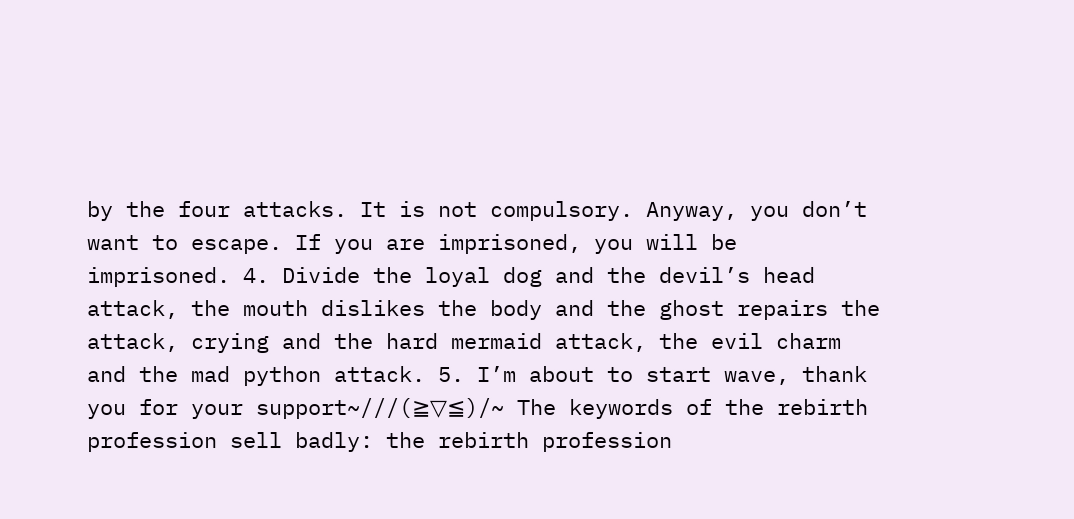by the four attacks. It is not compulsory. Anyway, you don’t want to escape. If you are imprisoned, you will be imprisoned. 4. Divide the loyal dog and the devil’s head attack, the mouth dislikes the body and the ghost repairs the attack, crying and the hard mermaid attack, the evil charm and the mad python attack. 5. I’m about to start wave, thank you for your support~///(≧▽≦)/~ The keywords of the rebirth profession sell badly: the rebirth profession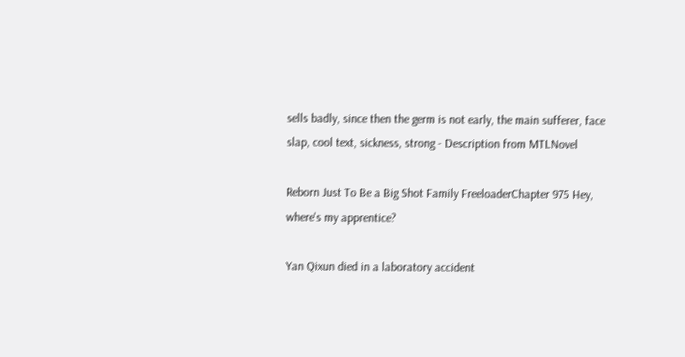sells badly, since then the germ is not early, the main sufferer, face slap, cool text, sickness, strong - Description from MTLNovel

Reborn Just To Be a Big Shot Family FreeloaderChapter 975 Hey, where's my apprentice?

Yan Qixun died in a laboratory accident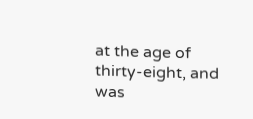at the age of thirty-eight, and was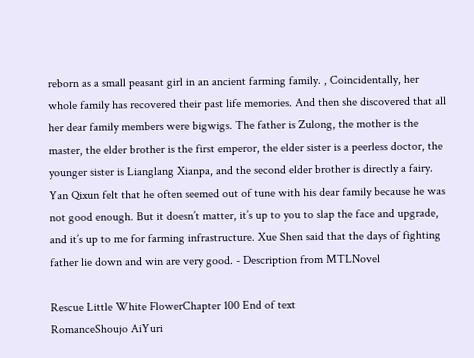reborn as a small peasant girl in an ancient farming family. , Coincidentally, her whole family has recovered their past life memories. And then she discovered that all her dear family members were bigwigs. The father is Zulong, the mother is the master, the elder brother is the first emperor, the elder sister is a peerless doctor, the younger sister is Lianglang Xianpa, and the second elder brother is directly a fairy. Yan Qixun felt that he often seemed out of tune with his dear family because he was not good enough. But it doesn’t matter, it’s up to you to slap the face and upgrade, and it’s up to me for farming infrastructure. Xue Shen said that the days of fighting father lie down and win are very good. - Description from MTLNovel

Rescue Little White FlowerChapter 100 End of text
RomanceShoujo AiYuri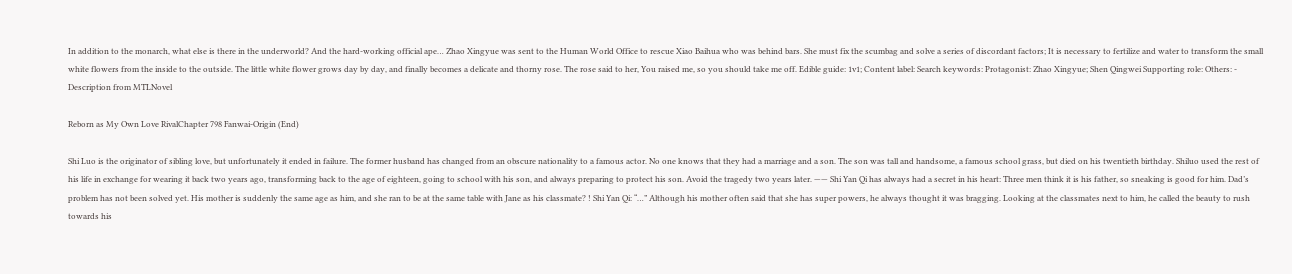In addition to the monarch, what else is there in the underworld? And the hard-working official ape… Zhao Xingyue was sent to the Human World Office to rescue Xiao Baihua who was behind bars. She must fix the scumbag and solve a series of discordant factors; It is necessary to fertilize and water to transform the small white flowers from the inside to the outside. The little white flower grows day by day, and finally becomes a delicate and thorny rose. The rose said to her, You raised me, so you should take me off. Edible guide: 1v1; Content label: Search keywords: Protagonist: Zhao Xingyue; Shen Qingwei Supporting role: Others: - Description from MTLNovel

Reborn as My Own Love RivalChapter 798 Fanwai-Origin (End)

Shi Luo is the originator of sibling love, but unfortunately it ended in failure. The former husband has changed from an obscure nationality to a famous actor. No one knows that they had a marriage and a son. The son was tall and handsome, a famous school grass, but died on his twentieth birthday. Shiluo used the rest of his life in exchange for wearing it back two years ago, transforming back to the age of eighteen, going to school with his son, and always preparing to protect his son. Avoid the tragedy two years later. —— Shi Yan Qi has always had a secret in his heart: Three men think it is his father, so sneaking is good for him. Dad’s problem has not been solved yet. His mother is suddenly the same age as him, and she ran to be at the same table with Jane as his classmate? ! Shi Yan Qi: “…” Although his mother often said that she has super powers, he always thought it was bragging. Looking at the classmates next to him, he called the beauty to rush towards his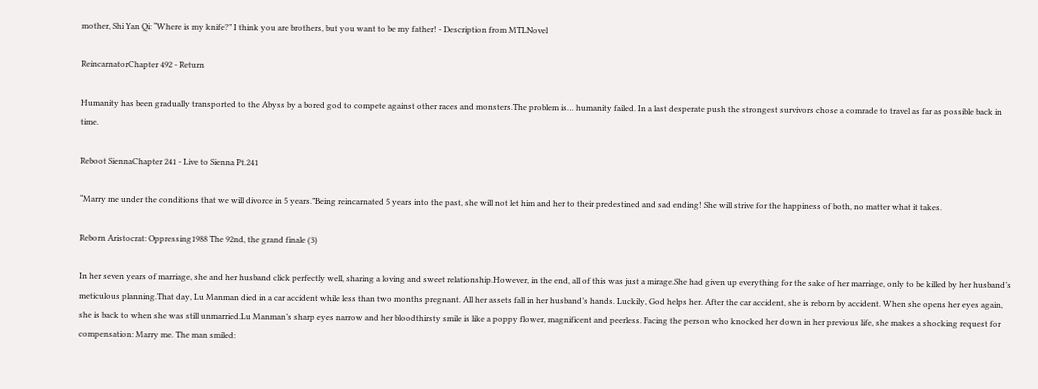mother, Shi Yan Qi: “Where is my knife?” I think you are brothers, but you want to be my father! - Description from MTLNovel

ReincarnatorChapter 492 - Return

Humanity has been gradually transported to the Abyss by a bored god to compete against other races and monsters.The problem is… humanity failed. In a last desperate push the strongest survivors chose a comrade to travel as far as possible back in time.

Reboot SiennaChapter 241 - Live to Sienna Pt.241

“Marry me under the conditions that we will divorce in 5 years.”Being reincarnated 5 years into the past, she will not let him and her to their predestined and sad ending! She will strive for the happiness of both, no matter what it takes.

Reborn Aristocrat: Oppressing1988 The 92nd, the grand finale (3)

In her seven years of marriage, she and her husband click perfectly well, sharing a loving and sweet relationship.However, in the end, all of this was just a mirage.She had given up everything for the sake of her marriage, only to be killed by her husband’s meticulous planning.That day, Lu Manman died in a car accident while less than two months pregnant. All her assets fall in her husband’s hands. Luckily, God helps her. After the car accident, she is reborn by accident. When she opens her eyes again, she is back to when she was still unmarried.Lu Manman’s sharp eyes narrow and her bloodthirsty smile is like a poppy flower, magnificent and peerless. Facing the person who knocked her down in her previous life, she makes a shocking request for compensation: Marry me. The man smiled: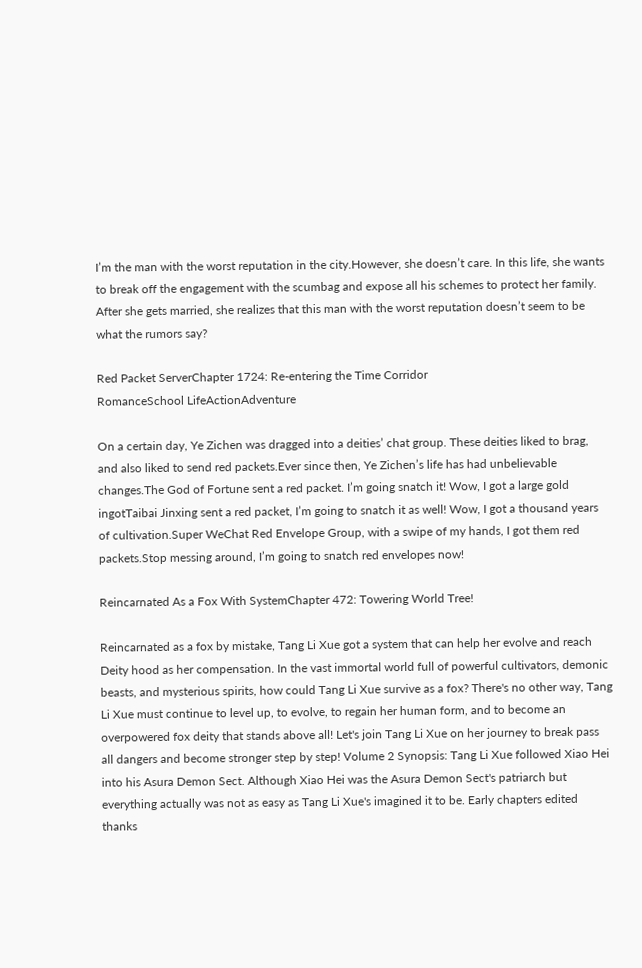I’m the man with the worst reputation in the city.However, she doesn’t care. In this life, she wants to break off the engagement with the scumbag and expose all his schemes to protect her family. After she gets married, she realizes that this man with the worst reputation doesn’t seem to be what the rumors say?

Red Packet ServerChapter 1724: Re-entering the Time Corridor
RomanceSchool LifeActionAdventure

On a certain day, Ye Zichen was dragged into a deities’ chat group. These deities liked to brag, and also liked to send red packets.Ever since then, Ye Zichen’s life has had unbelievable changes.The God of Fortune sent a red packet. I’m going snatch it! Wow, I got a large gold ingotTaibai Jinxing sent a red packet, I’m going to snatch it as well! Wow, I got a thousand years of cultivation.Super WeChat Red Envelope Group, with a swipe of my hands, I got them red packets.Stop messing around, I’m going to snatch red envelopes now!

Reincarnated As a Fox With SystemChapter 472: Towering World Tree!

Reincarnated as a fox by mistake, Tang Li Xue got a system that can help her evolve and reach Deity hood as her compensation. In the vast immortal world full of powerful cultivators, demonic beasts, and mysterious spirits, how could Tang Li Xue survive as a fox? There's no other way, Tang Li Xue must continue to level up, to evolve, to regain her human form, and to become an overpowered fox deity that stands above all! Let's join Tang Li Xue on her journey to break pass all dangers and become stronger step by step! Volume 2 Synopsis: Tang Li Xue followed Xiao Hei into his Asura Demon Sect. Although Xiao Hei was the Asura Demon Sect's patriarch but everything actually was not as easy as Tang Li Xue's imagined it to be. Early chapters edited thanks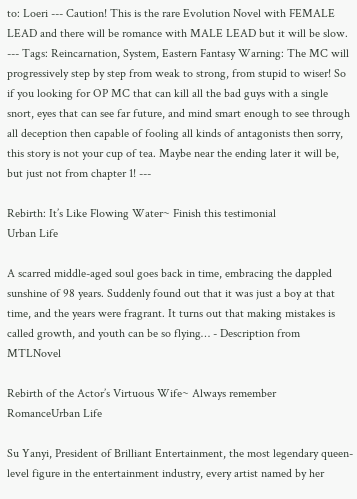to: Loeri --- Caution! This is the rare Evolution Novel with FEMALE LEAD and there will be romance with MALE LEAD but it will be slow. --- Tags: Reincarnation, System, Eastern Fantasy Warning: The MC will progressively step by step from weak to strong, from stupid to wiser! So if you looking for OP MC that can kill all the bad guys with a single snort, eyes that can see far future, and mind smart enough to see through all deception then capable of fooling all kinds of antagonists then sorry, this story is not your cup of tea. Maybe near the ending later it will be, but just not from chapter 1! ---

Rebirth: It’s Like Flowing Water~ Finish this testimonial
Urban Life

A scarred middle-aged soul goes back in time, embracing the dappled sunshine of 98 years. Suddenly found out that it was just a boy at that time, and the years were fragrant. It turns out that making mistakes is called growth, and youth can be so flying… - Description from MTLNovel

Rebirth of the Actor’s Virtuous Wife~ Always remember
RomanceUrban Life

Su Yanyi, President of Brilliant Entertainment, the most legendary queen-level figure in the entertainment industry, every artist named by her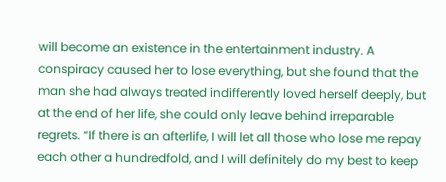will become an existence in the entertainment industry. A conspiracy caused her to lose everything, but she found that the man she had always treated indifferently loved herself deeply, but at the end of her life, she could only leave behind irreparable regrets. “If there is an afterlife, I will let all those who lose me repay each other a hundredfold, and I will definitely do my best to keep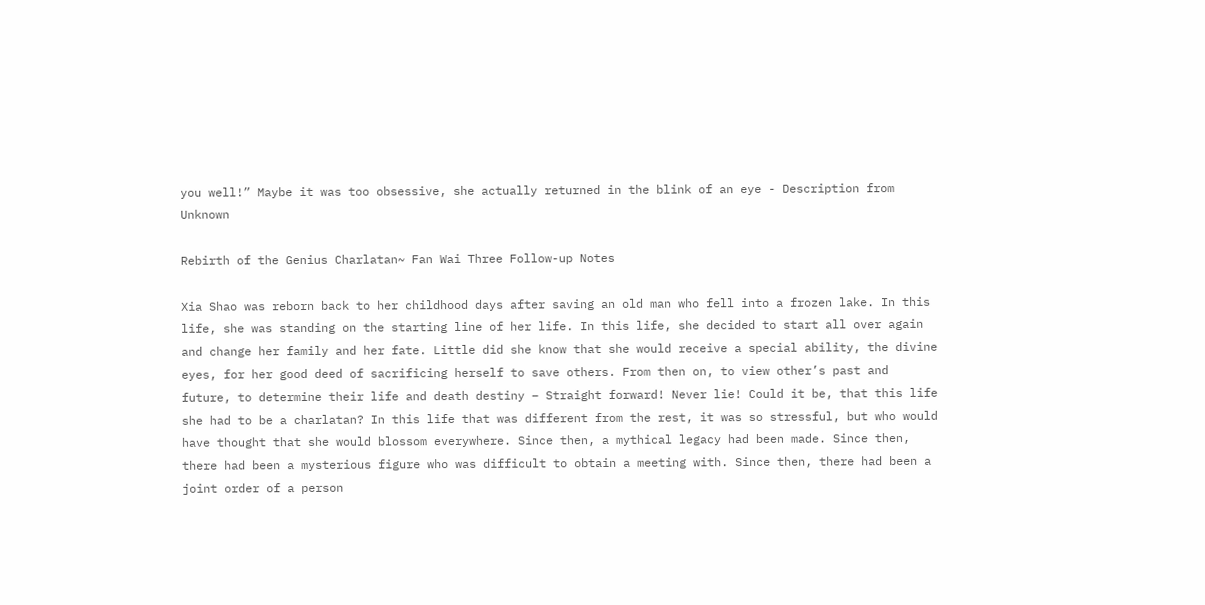you well!” Maybe it was too obsessive, she actually returned in the blink of an eye - Description from Unknown

Rebirth of the Genius Charlatan~ Fan Wai Three Follow-up Notes

Xia Shao was reborn back to her childhood days after saving an old man who fell into a frozen lake. In this life, she was standing on the starting line of her life. In this life, she decided to start all over again and change her family and her fate. Little did she know that she would receive a special ability, the divine eyes, for her good deed of sacrificing herself to save others. From then on, to view other’s past and future, to determine their life and death destiny – Straight forward! Never lie! Could it be, that this life she had to be a charlatan? In this life that was different from the rest, it was so stressful, but who would have thought that she would blossom everywhere. Since then, a mythical legacy had been made. Since then, there had been a mysterious figure who was difficult to obtain a meeting with. Since then, there had been a joint order of a person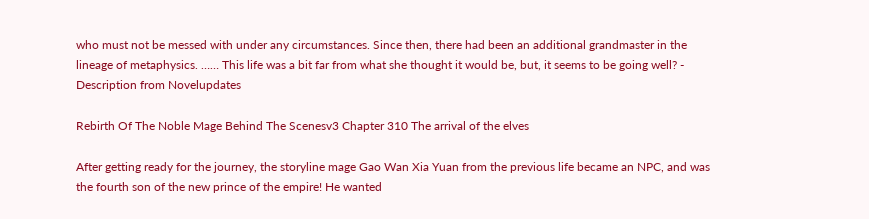who must not be messed with under any circumstances. Since then, there had been an additional grandmaster in the lineage of metaphysics. …… This life was a bit far from what she thought it would be, but, it seems to be going well? - Description from Novelupdates

Rebirth Of The Noble Mage Behind The Scenesv3 Chapter 310 The arrival of the elves

After getting ready for the journey, the storyline mage Gao Wan Xia Yuan from the previous life became an NPC, and was the fourth son of the new prince of the empire! He wanted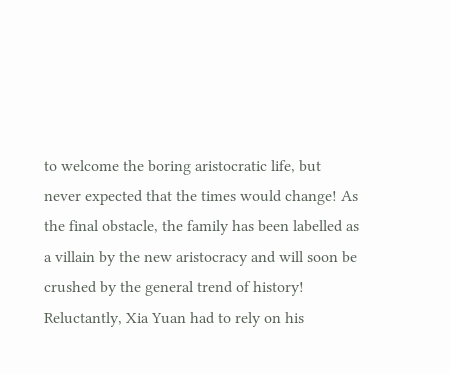to welcome the boring aristocratic life, but never expected that the times would change! As the final obstacle, the family has been labelled as a villain by the new aristocracy and will soon be crushed by the general trend of history! Reluctantly, Xia Yuan had to rely on his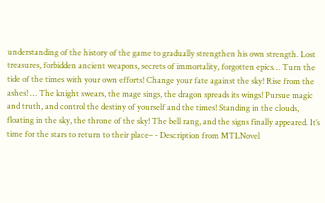understanding of the history of the game to gradually strengthen his own strength. Lost treasures, forbidden ancient weapons, secrets of immortality, forgotten epics… Turn the tide of the times with your own efforts! Change your fate against the sky! Rise from the ashes! … The knight swears, the mage sings, the dragon spreads its wings! Pursue magic and truth, and control the destiny of yourself and the times! Standing in the clouds, floating in the sky, the throne of the sky! The bell rang, and the signs finally appeared. It’s time for the stars to return to their place– - Description from MTLNovel